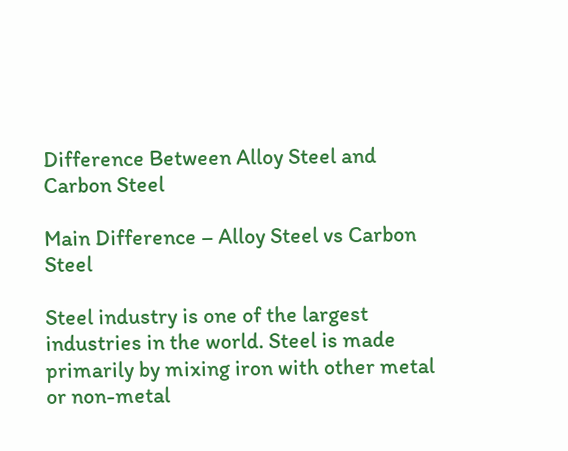Difference Between Alloy Steel and Carbon Steel

Main Difference – Alloy Steel vs Carbon Steel

Steel industry is one of the largest industries in the world. Steel is made primarily by mixing iron with other metal or non-metal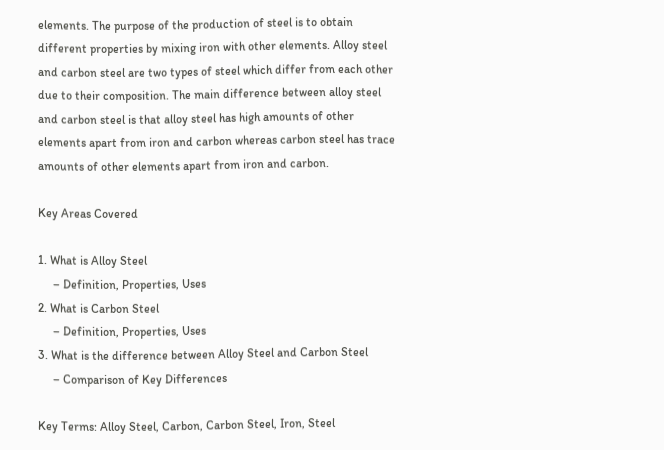elements. The purpose of the production of steel is to obtain different properties by mixing iron with other elements. Alloy steel and carbon steel are two types of steel which differ from each other due to their composition. The main difference between alloy steel and carbon steel is that alloy steel has high amounts of other elements apart from iron and carbon whereas carbon steel has trace amounts of other elements apart from iron and carbon.

Key Areas Covered

1. What is Alloy Steel
     – Definition, Properties, Uses
2. What is Carbon Steel
     – Definition, Properties, Uses
3. What is the difference between Alloy Steel and Carbon Steel
     – Comparison of Key Differences

Key Terms: Alloy Steel, Carbon, Carbon Steel, Iron, Steel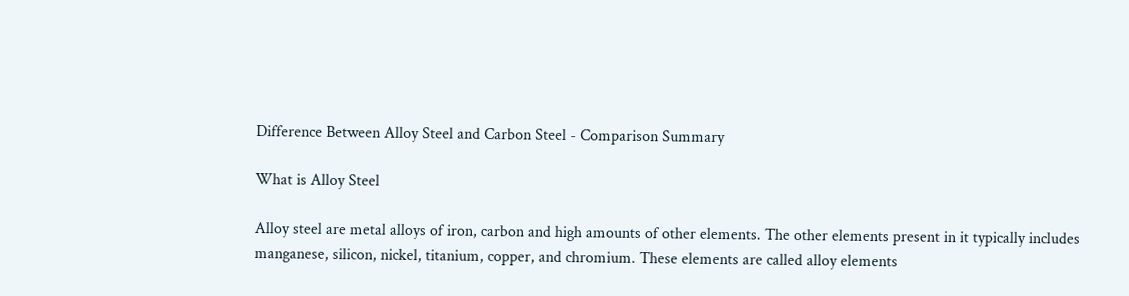Difference Between Alloy Steel and Carbon Steel - Comparison Summary

What is Alloy Steel

Alloy steel are metal alloys of iron, carbon and high amounts of other elements. The other elements present in it typically includes manganese, silicon, nickel, titanium, copper, and chromium. These elements are called alloy elements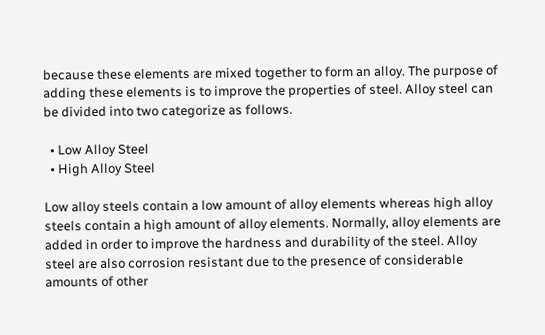because these elements are mixed together to form an alloy. The purpose of adding these elements is to improve the properties of steel. Alloy steel can be divided into two categorize as follows.

  • Low Alloy Steel
  • High Alloy Steel

Low alloy steels contain a low amount of alloy elements whereas high alloy steels contain a high amount of alloy elements. Normally, alloy elements are added in order to improve the hardness and durability of the steel. Alloy steel are also corrosion resistant due to the presence of considerable amounts of other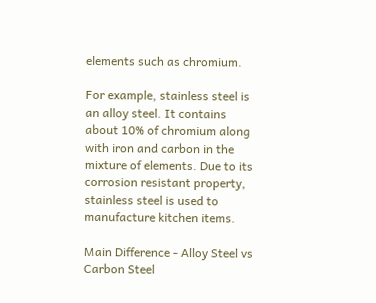elements such as chromium.

For example, stainless steel is an alloy steel. It contains about 10% of chromium along with iron and carbon in the mixture of elements. Due to its corrosion resistant property, stainless steel is used to manufacture kitchen items.

Main Difference - Alloy Steel vs Carbon Steel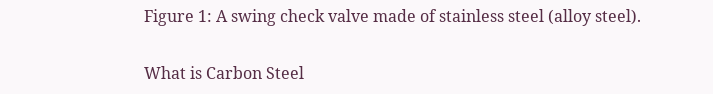Figure 1: A swing check valve made of stainless steel (alloy steel).

What is Carbon Steel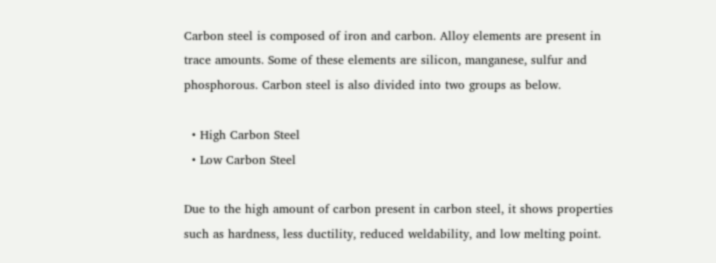Carbon steel is composed of iron and carbon. Alloy elements are present in trace amounts. Some of these elements are silicon, manganese, sulfur and phosphorous. Carbon steel is also divided into two groups as below.

  • High Carbon Steel
  • Low Carbon Steel

Due to the high amount of carbon present in carbon steel, it shows properties such as hardness, less ductility, reduced weldability, and low melting point.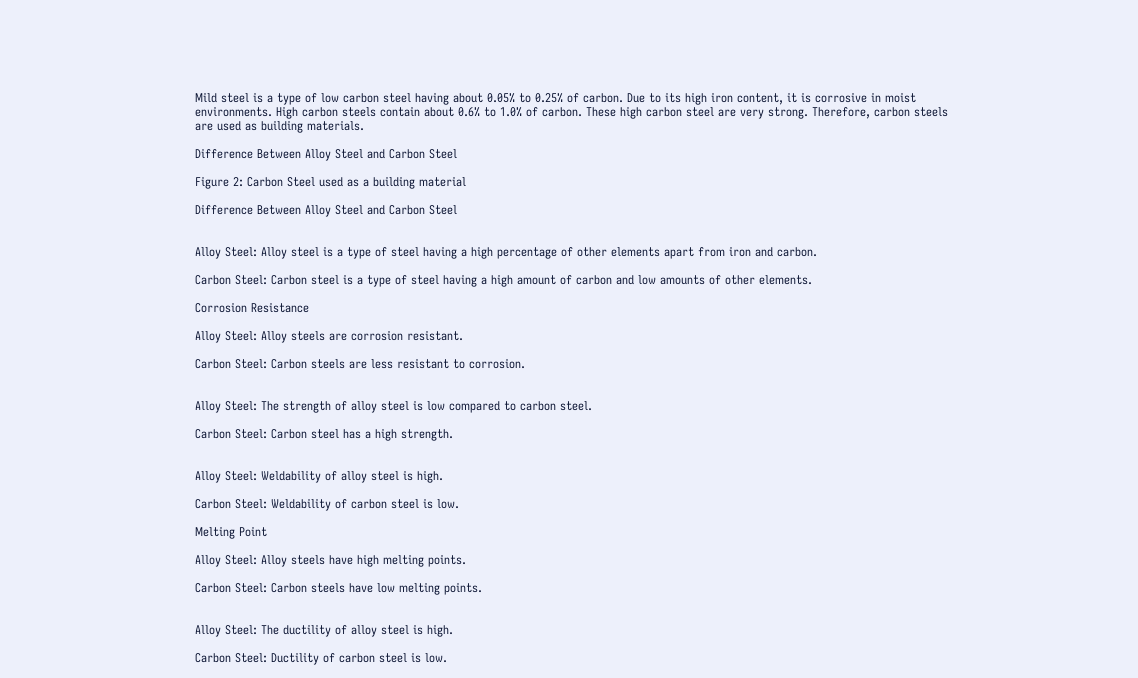Mild steel is a type of low carbon steel having about 0.05% to 0.25% of carbon. Due to its high iron content, it is corrosive in moist environments. High carbon steels contain about 0.6% to 1.0% of carbon. These high carbon steel are very strong. Therefore, carbon steels are used as building materials.

Difference Between Alloy Steel and Carbon Steel

Figure 2: Carbon Steel used as a building material

Difference Between Alloy Steel and Carbon Steel


Alloy Steel: Alloy steel is a type of steel having a high percentage of other elements apart from iron and carbon.

Carbon Steel: Carbon steel is a type of steel having a high amount of carbon and low amounts of other elements.

Corrosion Resistance

Alloy Steel: Alloy steels are corrosion resistant.

Carbon Steel: Carbon steels are less resistant to corrosion.


Alloy Steel: The strength of alloy steel is low compared to carbon steel.

Carbon Steel: Carbon steel has a high strength.


Alloy Steel: Weldability of alloy steel is high.

Carbon Steel: Weldability of carbon steel is low.

Melting Point

Alloy Steel: Alloy steels have high melting points.

Carbon Steel: Carbon steels have low melting points.


Alloy Steel: The ductility of alloy steel is high.

Carbon Steel: Ductility of carbon steel is low.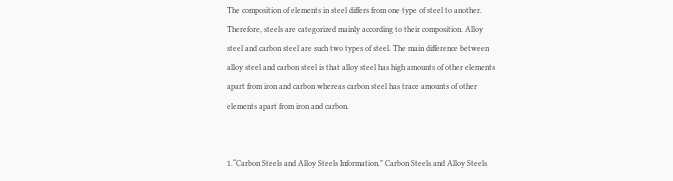The composition of elements in steel differs from one type of steel to another. Therefore, steels are categorized mainly according to their composition. Alloy steel and carbon steel are such two types of steel. The main difference between alloy steel and carbon steel is that alloy steel has high amounts of other elements apart from iron and carbon whereas carbon steel has trace amounts of other elements apart from iron and carbon.


1.“Carbon Steels and Alloy Steels Information.” Carbon Steels and Alloy Steels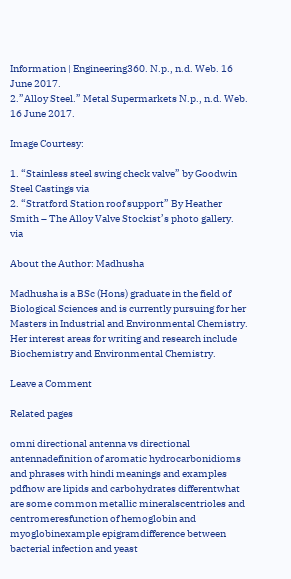Information | Engineering360. N.p., n.d. Web. 16 June 2017.
2.”Alloy Steel.” Metal Supermarkets N.p., n.d. Web.  16 June 2017.

Image Courtesy:

1. “Stainless steel swing check valve” by Goodwin Steel Castings via
2. “Stratford Station roof support” By Heather Smith – The Alloy Valve Stockist’s photo gallery. via

About the Author: Madhusha

Madhusha is a BSc (Hons) graduate in the field of Biological Sciences and is currently pursuing for her Masters in Industrial and Environmental Chemistry. Her interest areas for writing and research include Biochemistry and Environmental Chemistry.

Leave a Comment

Related pages

omni directional antenna vs directional antennadefinition of aromatic hydrocarbonidioms and phrases with hindi meanings and examples pdfhow are lipids and carbohydrates differentwhat are some common metallic mineralscentrioles and centromeresfunction of hemoglobin and myoglobinexample epigramdifference between bacterial infection and yeast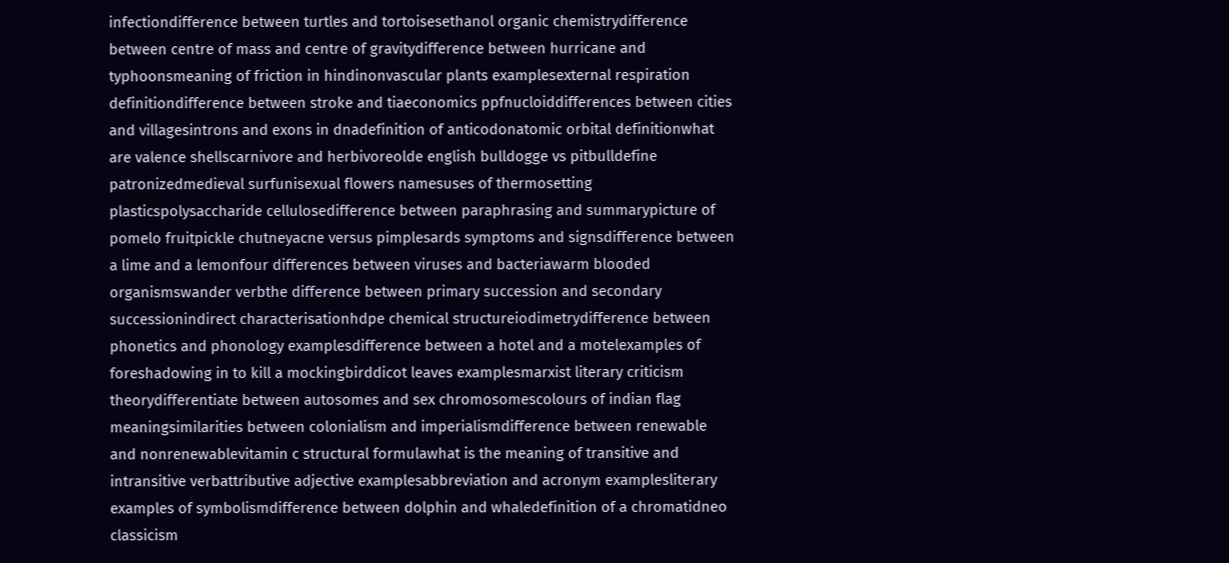infectiondifference between turtles and tortoisesethanol organic chemistrydifference between centre of mass and centre of gravitydifference between hurricane and typhoonsmeaning of friction in hindinonvascular plants examplesexternal respiration definitiondifference between stroke and tiaeconomics ppfnucloiddifferences between cities and villagesintrons and exons in dnadefinition of anticodonatomic orbital definitionwhat are valence shellscarnivore and herbivoreolde english bulldogge vs pitbulldefine patronizedmedieval surfunisexual flowers namesuses of thermosetting plasticspolysaccharide cellulosedifference between paraphrasing and summarypicture of pomelo fruitpickle chutneyacne versus pimplesards symptoms and signsdifference between a lime and a lemonfour differences between viruses and bacteriawarm blooded organismswander verbthe difference between primary succession and secondary successionindirect characterisationhdpe chemical structureiodimetrydifference between phonetics and phonology examplesdifference between a hotel and a motelexamples of foreshadowing in to kill a mockingbirddicot leaves examplesmarxist literary criticism theorydifferentiate between autosomes and sex chromosomescolours of indian flag meaningsimilarities between colonialism and imperialismdifference between renewable and nonrenewablevitamin c structural formulawhat is the meaning of transitive and intransitive verbattributive adjective examplesabbreviation and acronym examplesliterary examples of symbolismdifference between dolphin and whaledefinition of a chromatidneo classicism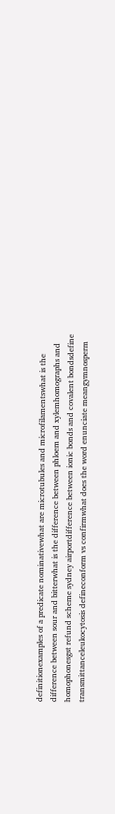definitionexamples of a predicate nominativewhat are microtubules and microfilamentswhat is the difference between sour and bitterwhat is the difference between phloem and xylemhomographs and homophonesgst refund scheme sydney airportdifference between ionic bonds and covalent bondsdefine transmittanceleukocytosis defineconform vs confirmwhat does the word enunciate meangymnosperm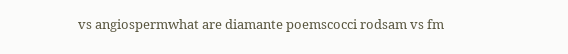vs angiospermwhat are diamante poemscocci rodsam vs fm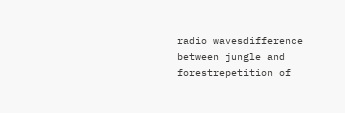radio wavesdifference between jungle and forestrepetition of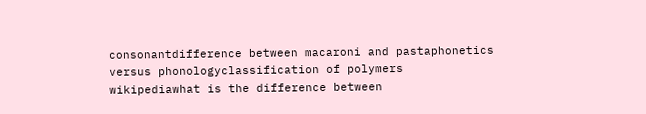consonantdifference between macaroni and pastaphonetics versus phonologyclassification of polymers wikipediawhat is the difference between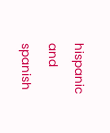hispanic and spanish